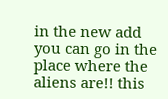in the new add you can go in the place where the aliens are!! this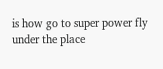is how go to super power fly under the place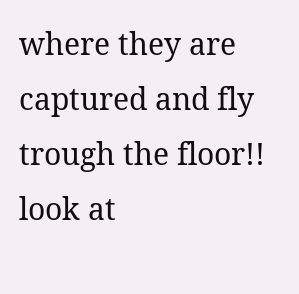where they are captured and fly trough the floor!! look at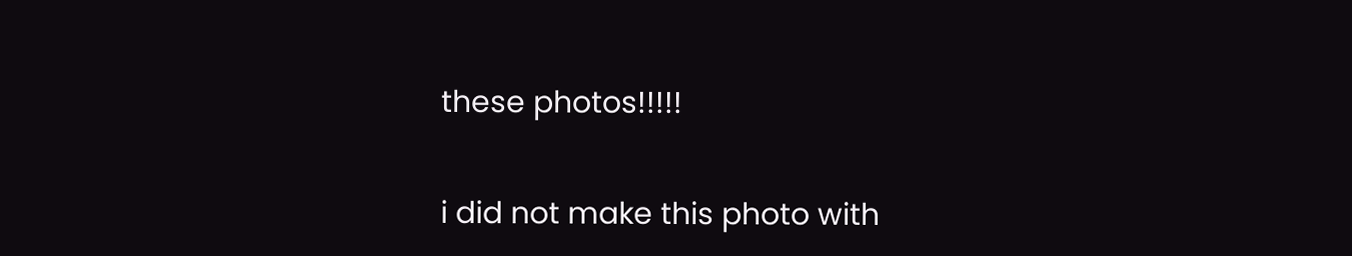these photos!!!!!


i did not make this photo with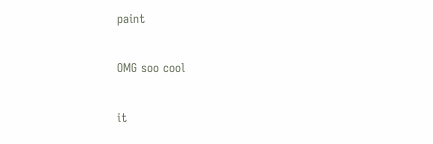paint

OMG soo cool

it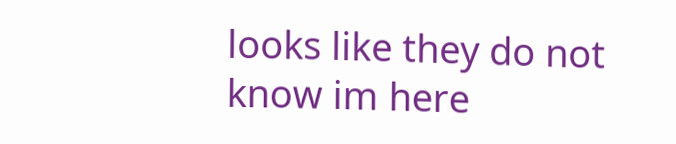looks like they do not know im here